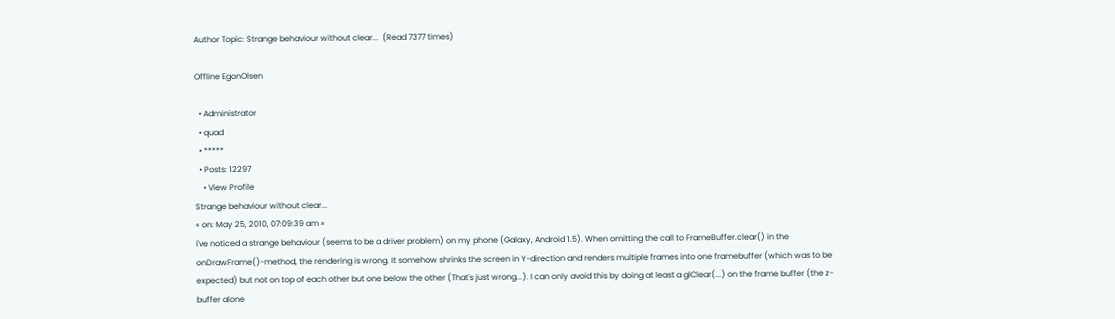Author Topic: Strange behaviour without clear...  (Read 7377 times)

Offline EgonOlsen

  • Administrator
  • quad
  • *****
  • Posts: 12297
    • View Profile
Strange behaviour without clear...
« on: May 25, 2010, 07:09:39 am »
I've noticed a strange behaviour (seems to be a driver problem) on my phone (Galaxy, Android 1.5). When omitting the call to FrameBuffer.clear() in the onDrawFrame()-method, the rendering is wrong. It somehow shrinks the screen in Y-direction and renders multiple frames into one framebuffer (which was to be expected) but not on top of each other but one below the other (That's just wrong...). I can only avoid this by doing at least a glClear(...) on the frame buffer (the z-buffer alone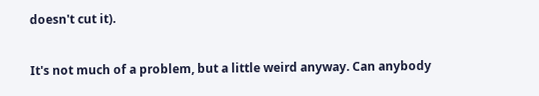doesn't cut it).

It's not much of a problem, but a little weird anyway. Can anybody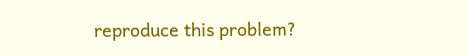reproduce this problem?